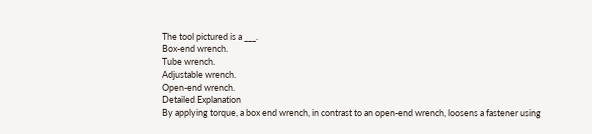The tool pictured is a ___.
Box-end wrench.
Tube wrench.
Adjustable wrench.
Open-end wrench.
Detailed Explanation
By applying torque, a box end wrench, in contrast to an open-end wrench, loosens a fastener using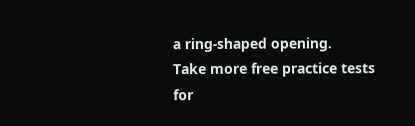a ring-shaped opening.
Take more free practice tests for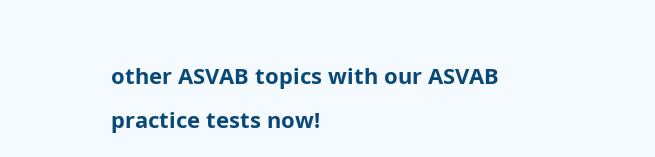other ASVAB topics with our ASVAB practice tests now!